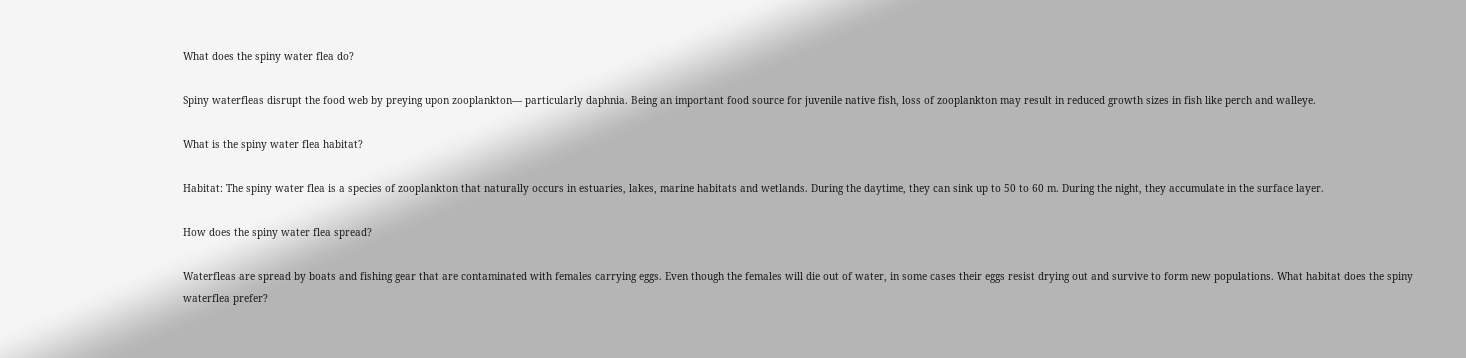What does the spiny water flea do?

Spiny waterfleas disrupt the food web by preying upon zooplankton— particularly daphnia. Being an important food source for juvenile native fish, loss of zooplankton may result in reduced growth sizes in fish like perch and walleye.

What is the spiny water flea habitat?

Habitat: The spiny water flea is a species of zooplankton that naturally occurs in estuaries, lakes, marine habitats and wetlands. During the daytime, they can sink up to 50 to 60 m. During the night, they accumulate in the surface layer.

How does the spiny water flea spread?

Waterfleas are spread by boats and fishing gear that are contaminated with females carrying eggs. Even though the females will die out of water, in some cases their eggs resist drying out and survive to form new populations. What habitat does the spiny waterflea prefer?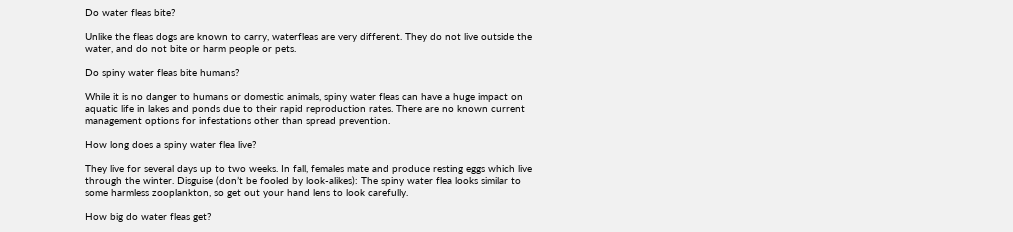Do water fleas bite?

Unlike the fleas dogs are known to carry, waterfleas are very different. They do not live outside the water, and do not bite or harm people or pets.

Do spiny water fleas bite humans?

While it is no danger to humans or domestic animals, spiny water fleas can have a huge impact on aquatic life in lakes and ponds due to their rapid reproduction rates. There are no known current management options for infestations other than spread prevention.

How long does a spiny water flea live?

They live for several days up to two weeks. In fall, females mate and produce resting eggs which live through the winter. Disguise (don’t be fooled by look-alikes): The spiny water flea looks similar to some harmless zooplankton, so get out your hand lens to look carefully.

How big do water fleas get?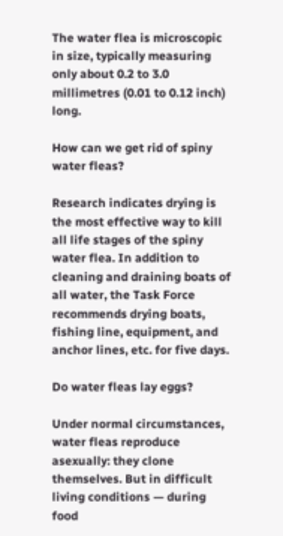The water flea is microscopic in size, typically measuring only about 0.2 to 3.0 millimetres (0.01 to 0.12 inch) long.

How can we get rid of spiny water fleas?

Research indicates drying is the most effective way to kill all life stages of the spiny water flea. In addition to cleaning and draining boats of all water, the Task Force recommends drying boats, fishing line, equipment, and anchor lines, etc. for five days.

Do water fleas lay eggs?

Under normal circumstances, water fleas reproduce asexually: they clone themselves. But in difficult living conditions — during food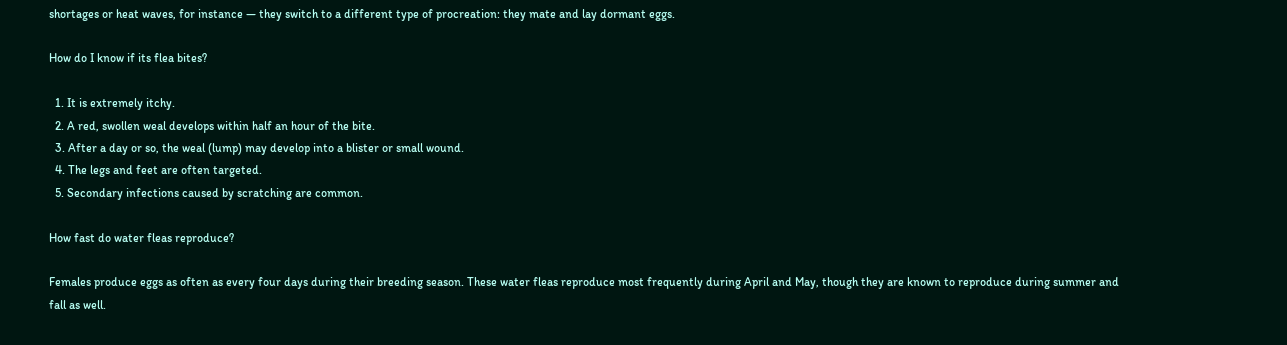shortages or heat waves, for instance — they switch to a different type of procreation: they mate and lay dormant eggs.

How do I know if its flea bites?

  1. It is extremely itchy.
  2. A red, swollen weal develops within half an hour of the bite.
  3. After a day or so, the weal (lump) may develop into a blister or small wound.
  4. The legs and feet are often targeted.
  5. Secondary infections caused by scratching are common.

How fast do water fleas reproduce?

Females produce eggs as often as every four days during their breeding season. These water fleas reproduce most frequently during April and May, though they are known to reproduce during summer and fall as well.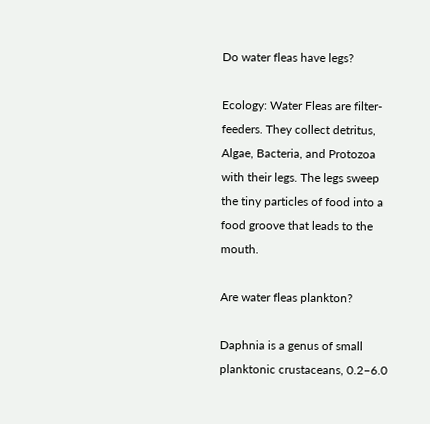Do water fleas have legs?

Ecology: Water Fleas are filter-feeders. They collect detritus, Algae, Bacteria, and Protozoa with their legs. The legs sweep the tiny particles of food into a food groove that leads to the mouth.

Are water fleas plankton?

Daphnia is a genus of small planktonic crustaceans, 0.2–6.0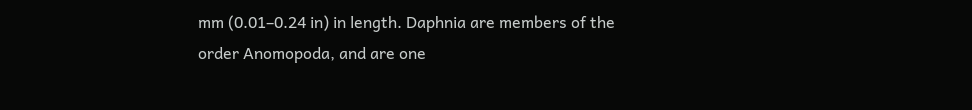mm (0.01–0.24 in) in length. Daphnia are members of the order Anomopoda, and are one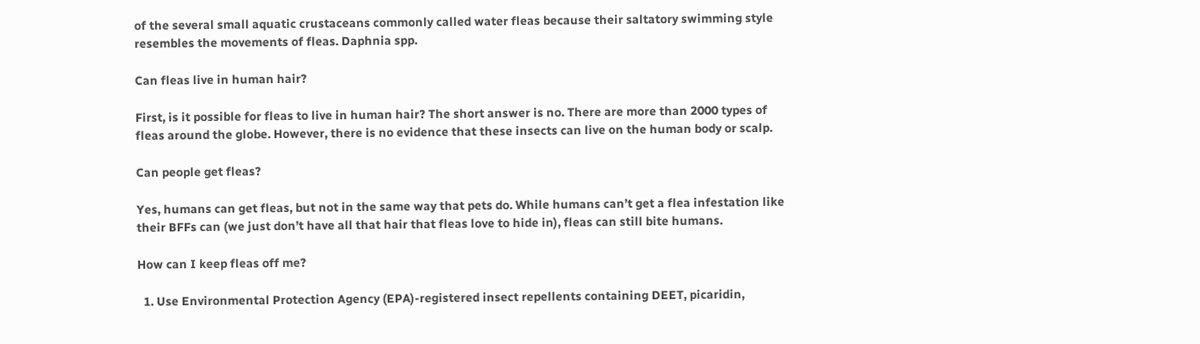of the several small aquatic crustaceans commonly called water fleas because their saltatory swimming style resembles the movements of fleas. Daphnia spp.

Can fleas live in human hair?

First, is it possible for fleas to live in human hair? The short answer is no. There are more than 2000 types of fleas around the globe. However, there is no evidence that these insects can live on the human body or scalp.

Can people get fleas?

Yes, humans can get fleas, but not in the same way that pets do. While humans can’t get a flea infestation like their BFFs can (we just don’t have all that hair that fleas love to hide in), fleas can still bite humans.

How can I keep fleas off me?

  1. Use Environmental Protection Agency (EPA)-registered insect repellents containing DEET, picaridin,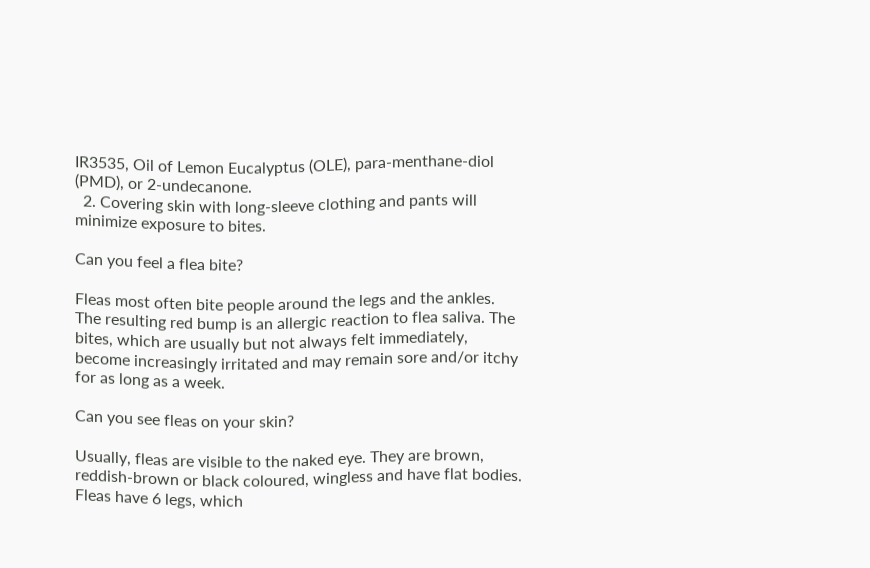IR3535, Oil of Lemon Eucalyptus (OLE), para-menthane-diol (PMD), or 2-undecanone.
  2. Covering skin with long-sleeve clothing and pants will minimize exposure to bites.

Can you feel a flea bite?

Fleas most often bite people around the legs and the ankles. The resulting red bump is an allergic reaction to flea saliva. The bites, which are usually but not always felt immediately, become increasingly irritated and may remain sore and/or itchy for as long as a week.

Can you see fleas on your skin?

Usually, fleas are visible to the naked eye. They are brown, reddish-brown or black coloured, wingless and have flat bodies. Fleas have 6 legs, which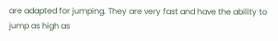are adapted for jumping. They are very fast and have the ability to jump as high as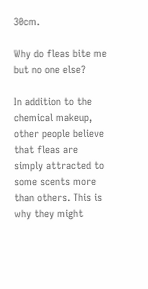30cm.

Why do fleas bite me but no one else?

In addition to the chemical makeup, other people believe that fleas are simply attracted to some scents more than others. This is why they might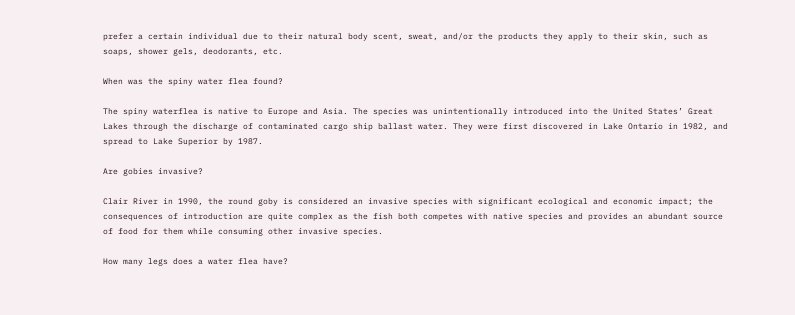prefer a certain individual due to their natural body scent, sweat, and/or the products they apply to their skin, such as soaps, shower gels, deodorants, etc.

When was the spiny water flea found?

The spiny waterflea is native to Europe and Asia. The species was unintentionally introduced into the United States’ Great Lakes through the discharge of contaminated cargo ship ballast water. They were first discovered in Lake Ontario in 1982, and spread to Lake Superior by 1987.

Are gobies invasive?

Clair River in 1990, the round goby is considered an invasive species with significant ecological and economic impact; the consequences of introduction are quite complex as the fish both competes with native species and provides an abundant source of food for them while consuming other invasive species.

How many legs does a water flea have?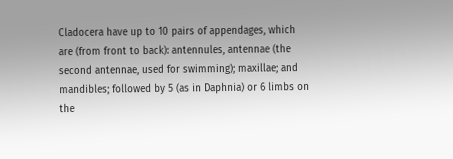Cladocera have up to 10 pairs of appendages, which are (from front to back): antennules, antennae (the second antennae, used for swimming); maxillae; and mandibles; followed by 5 (as in Daphnia) or 6 limbs on the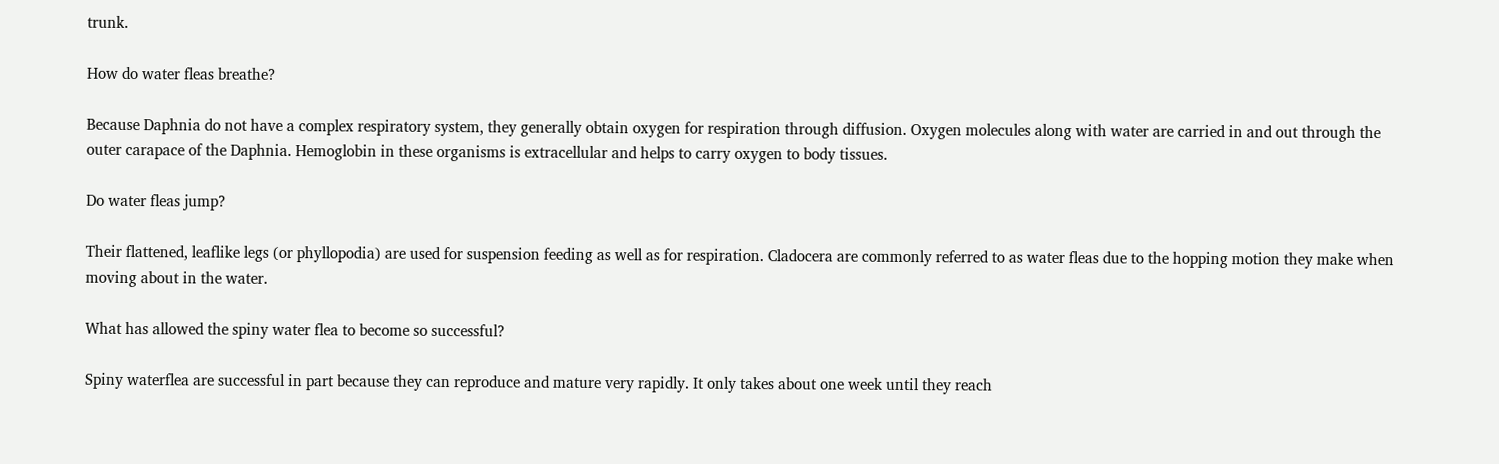trunk.

How do water fleas breathe?

Because Daphnia do not have a complex respiratory system, they generally obtain oxygen for respiration through diffusion. Oxygen molecules along with water are carried in and out through the outer carapace of the Daphnia. Hemoglobin in these organisms is extracellular and helps to carry oxygen to body tissues.

Do water fleas jump?

Their flattened, leaflike legs (or phyllopodia) are used for suspension feeding as well as for respiration. Cladocera are commonly referred to as water fleas due to the hopping motion they make when moving about in the water.

What has allowed the spiny water flea to become so successful?

Spiny waterflea are successful in part because they can reproduce and mature very rapidly. It only takes about one week until they reach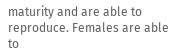maturity and are able to reproduce. Females are able to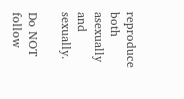reproduce both asexually and sexually.

Do NOT follow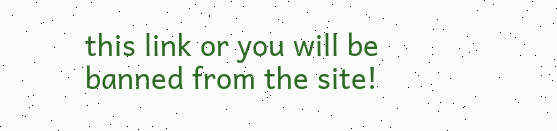this link or you will be banned from the site!